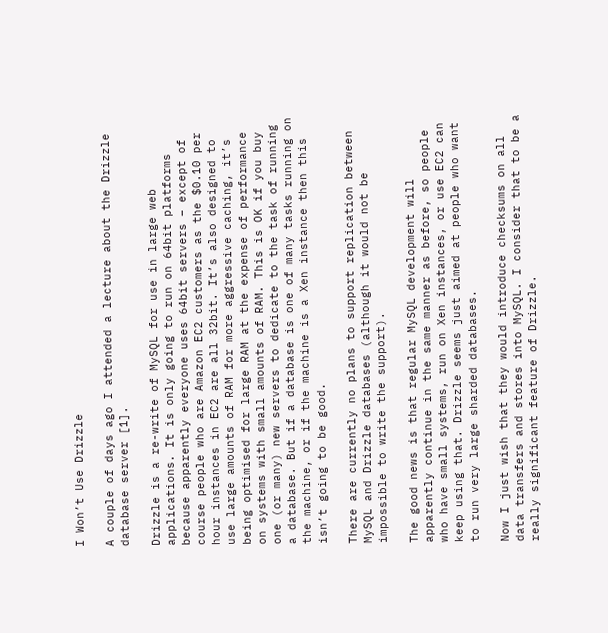I Won’t Use Drizzle

A couple of days ago I attended a lecture about the Drizzle database server [1].

Drizzle is a re-write of MySQL for use in large web applications. It is only going to run on 64bit platforms because apparently everyone uses 64bit servers – except of course people who are Amazon EC2 customers as the $0.10 per hour instances in EC2 are all 32bit. It’s also designed to use large amounts of RAM for more aggressive caching, it’s being optimised for large RAM at the expense of performance on systems with small amounts of RAM. This is OK if you buy one (or many) new servers to dedicate to the task of running a database. But if a database is one of many tasks running on the machine, or if the machine is a Xen instance then this isn’t going to be good.

There are currently no plans to support replication between MySQL and Drizzle databases (although it would not be impossible to write the support).

The good news is that regular MySQL development will apparently continue in the same manner as before, so people who have small systems, run on Xen instances, or use EC2 can keep using that. Drizzle seems just aimed at people who want to run very large sharded databases.

Now I just wish that they would introduce checksums on all data transfers and stores into MySQL. I consider that to be a really significant feature of Drizzle.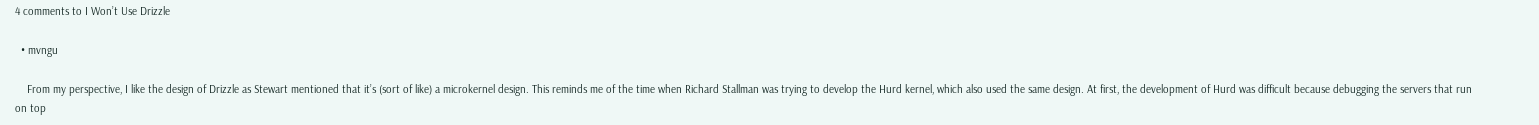4 comments to I Won’t Use Drizzle

  • mvngu

    From my perspective, I like the design of Drizzle as Stewart mentioned that it’s (sort of like) a microkernel design. This reminds me of the time when Richard Stallman was trying to develop the Hurd kernel, which also used the same design. At first, the development of Hurd was difficult because debugging the servers that run on top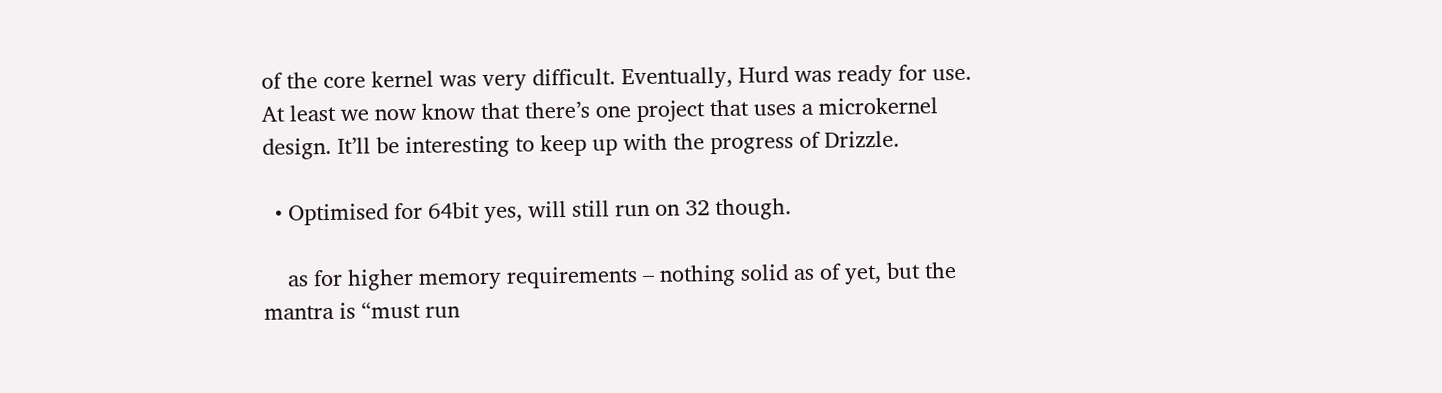of the core kernel was very difficult. Eventually, Hurd was ready for use. At least we now know that there’s one project that uses a microkernel design. It’ll be interesting to keep up with the progress of Drizzle.

  • Optimised for 64bit yes, will still run on 32 though.

    as for higher memory requirements – nothing solid as of yet, but the mantra is “must run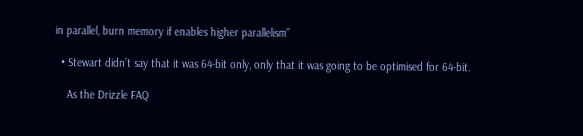in parallel, burn memory if enables higher parallelism”

  • Stewart didn’t say that it was 64-bit only, only that it was going to be optimised for 64-bit.

    As the Drizzle FAQ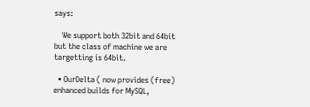says:

    We support both 32bit and 64bit but the class of machine we are targetting is 64bit.

  • OurDelta ( now provides (free) enhanced builds for MySQL,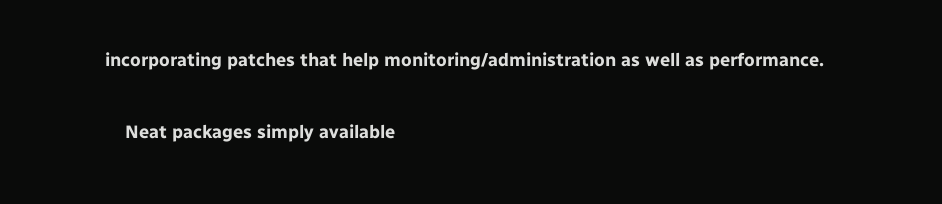incorporating patches that help monitoring/administration as well as performance.

    Neat packages simply available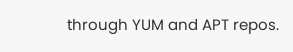through YUM and APT repos.